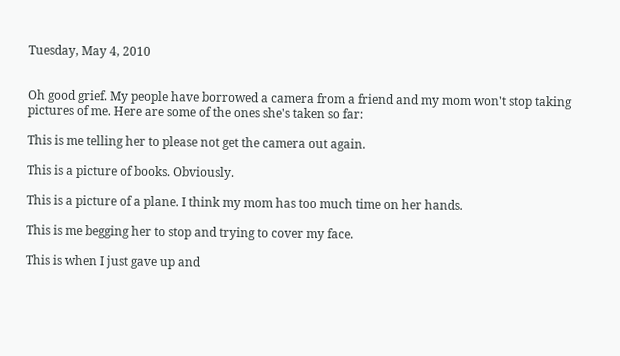Tuesday, May 4, 2010


Oh good grief. My people have borrowed a camera from a friend and my mom won't stop taking pictures of me. Here are some of the ones she's taken so far:

This is me telling her to please not get the camera out again.

This is a picture of books. Obviously.

This is a picture of a plane. I think my mom has too much time on her hands.

This is me begging her to stop and trying to cover my face.

This is when I just gave up and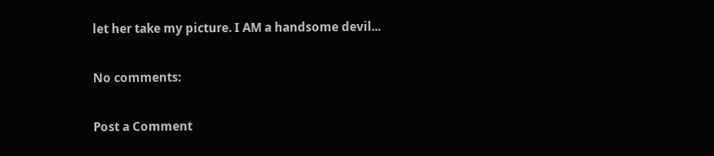let her take my picture. I AM a handsome devil...

No comments:

Post a Comment